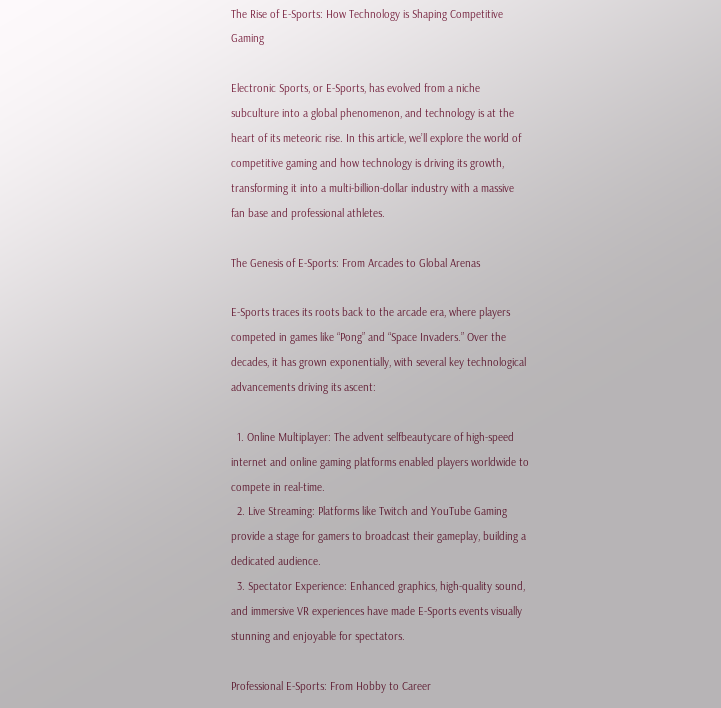The Rise of E-Sports: How Technology is Shaping Competitive Gaming

Electronic Sports, or E-Sports, has evolved from a niche subculture into a global phenomenon, and technology is at the heart of its meteoric rise. In this article, we’ll explore the world of competitive gaming and how technology is driving its growth, transforming it into a multi-billion-dollar industry with a massive fan base and professional athletes.

The Genesis of E-Sports: From Arcades to Global Arenas

E-Sports traces its roots back to the arcade era, where players competed in games like “Pong” and “Space Invaders.” Over the decades, it has grown exponentially, with several key technological advancements driving its ascent:

  1. Online Multiplayer: The advent selfbeautycare of high-speed internet and online gaming platforms enabled players worldwide to compete in real-time.
  2. Live Streaming: Platforms like Twitch and YouTube Gaming provide a stage for gamers to broadcast their gameplay, building a dedicated audience.
  3. Spectator Experience: Enhanced graphics, high-quality sound, and immersive VR experiences have made E-Sports events visually stunning and enjoyable for spectators.

Professional E-Sports: From Hobby to Career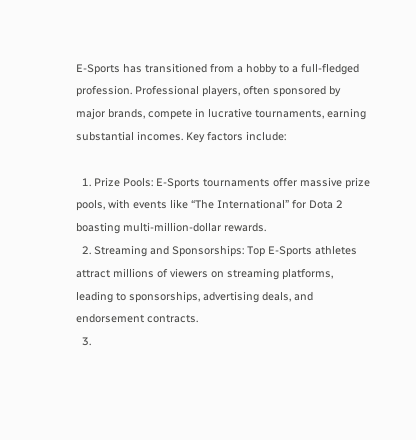E-Sports has transitioned from a hobby to a full-fledged profession. Professional players, often sponsored by major brands, compete in lucrative tournaments, earning substantial incomes. Key factors include:

  1. Prize Pools: E-Sports tournaments offer massive prize pools, with events like “The International” for Dota 2 boasting multi-million-dollar rewards.
  2. Streaming and Sponsorships: Top E-Sports athletes attract millions of viewers on streaming platforms, leading to sponsorships, advertising deals, and endorsement contracts.
  3.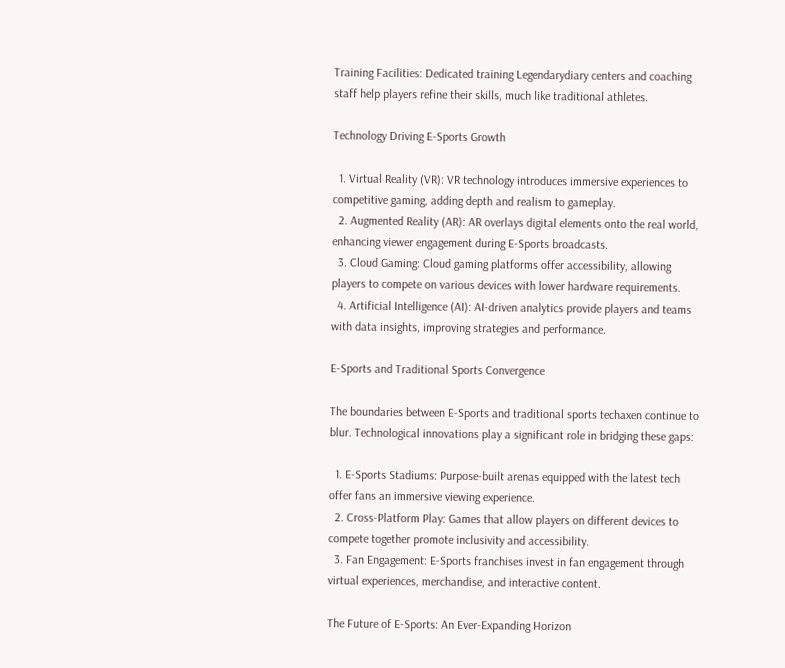Training Facilities: Dedicated training Legendarydiary centers and coaching staff help players refine their skills, much like traditional athletes.

Technology Driving E-Sports Growth

  1. Virtual Reality (VR): VR technology introduces immersive experiences to competitive gaming, adding depth and realism to gameplay.
  2. Augmented Reality (AR): AR overlays digital elements onto the real world, enhancing viewer engagement during E-Sports broadcasts.
  3. Cloud Gaming: Cloud gaming platforms offer accessibility, allowing players to compete on various devices with lower hardware requirements.
  4. Artificial Intelligence (AI): AI-driven analytics provide players and teams with data insights, improving strategies and performance.

E-Sports and Traditional Sports Convergence

The boundaries between E-Sports and traditional sports techaxen continue to blur. Technological innovations play a significant role in bridging these gaps:

  1. E-Sports Stadiums: Purpose-built arenas equipped with the latest tech offer fans an immersive viewing experience.
  2. Cross-Platform Play: Games that allow players on different devices to compete together promote inclusivity and accessibility.
  3. Fan Engagement: E-Sports franchises invest in fan engagement through virtual experiences, merchandise, and interactive content.

The Future of E-Sports: An Ever-Expanding Horizon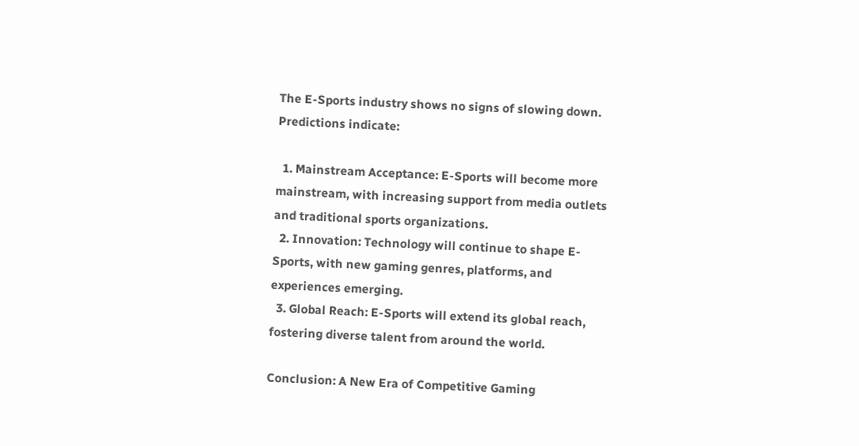The E-Sports industry shows no signs of slowing down. Predictions indicate:

  1. Mainstream Acceptance: E-Sports will become more mainstream, with increasing support from media outlets and traditional sports organizations.
  2. Innovation: Technology will continue to shape E-Sports, with new gaming genres, platforms, and experiences emerging.
  3. Global Reach: E-Sports will extend its global reach, fostering diverse talent from around the world.

Conclusion: A New Era of Competitive Gaming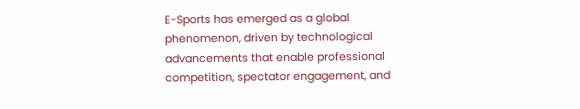E-Sports has emerged as a global phenomenon, driven by technological advancements that enable professional competition, spectator engagement, and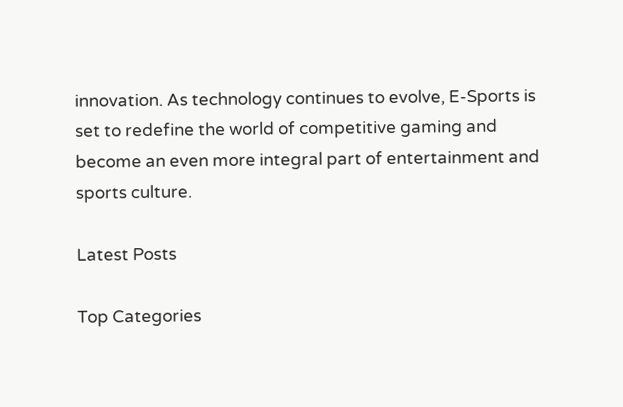innovation. As technology continues to evolve, E-Sports is set to redefine the world of competitive gaming and become an even more integral part of entertainment and sports culture.

Latest Posts

Top Categories